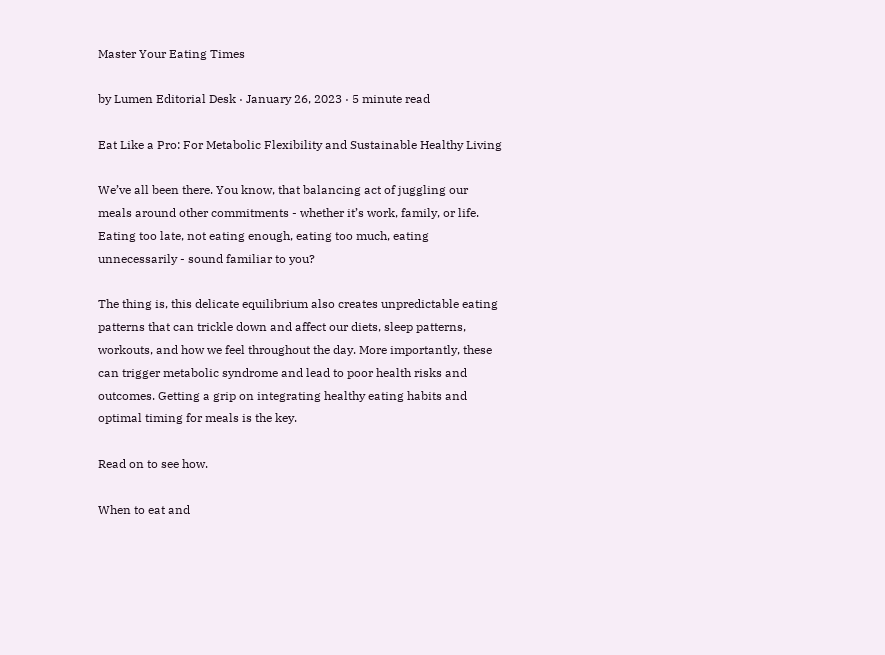Master Your Eating Times

by Lumen Editorial Desk · January 26, 2023 · 5 minute read

Eat Like a Pro: For Metabolic Flexibility and Sustainable Healthy Living

We’ve all been there. You know, that balancing act of juggling our meals around other commitments - whether it’s work, family, or life. Eating too late, not eating enough, eating too much, eating unnecessarily - sound familiar to you?

The thing is, this delicate equilibrium also creates unpredictable eating patterns that can trickle down and affect our diets, sleep patterns, workouts, and how we feel throughout the day. More importantly, these can trigger metabolic syndrome and lead to poor health risks and outcomes. Getting a grip on integrating healthy eating habits and optimal timing for meals is the key.

Read on to see how.

When to eat and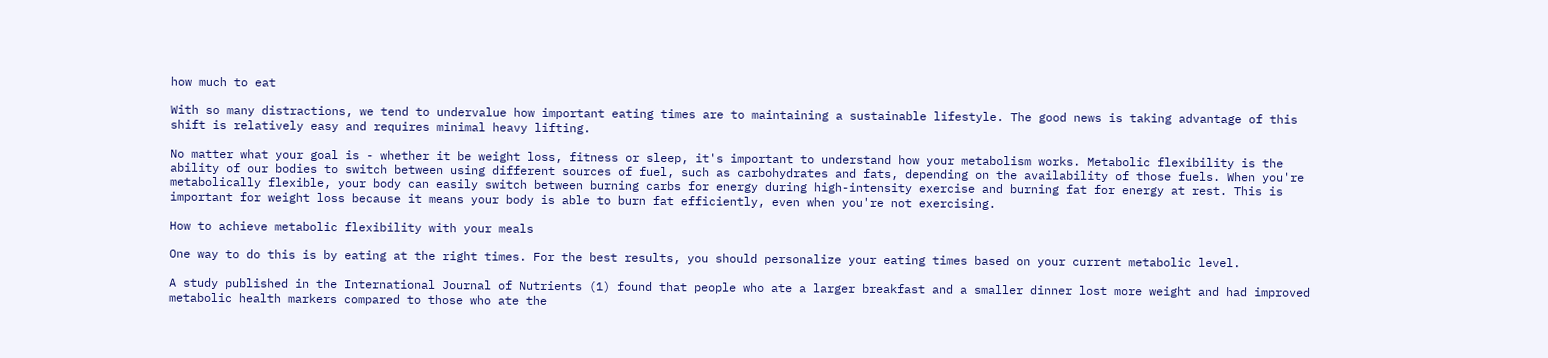how much to eat

With so many distractions, we tend to undervalue how important eating times are to maintaining a sustainable lifestyle. The good news is taking advantage of this shift is relatively easy and requires minimal heavy lifting.

No matter what your goal is - whether it be weight loss, fitness or sleep, it's important to understand how your metabolism works. Metabolic flexibility is the ability of our bodies to switch between using different sources of fuel, such as carbohydrates and fats, depending on the availability of those fuels. When you're metabolically flexible, your body can easily switch between burning carbs for energy during high-intensity exercise and burning fat for energy at rest. This is important for weight loss because it means your body is able to burn fat efficiently, even when you're not exercising.

How to achieve metabolic flexibility with your meals

One way to do this is by eating at the right times. For the best results, you should personalize your eating times based on your current metabolic level.

A study published in the International Journal of Nutrients (1) found that people who ate a larger breakfast and a smaller dinner lost more weight and had improved metabolic health markers compared to those who ate the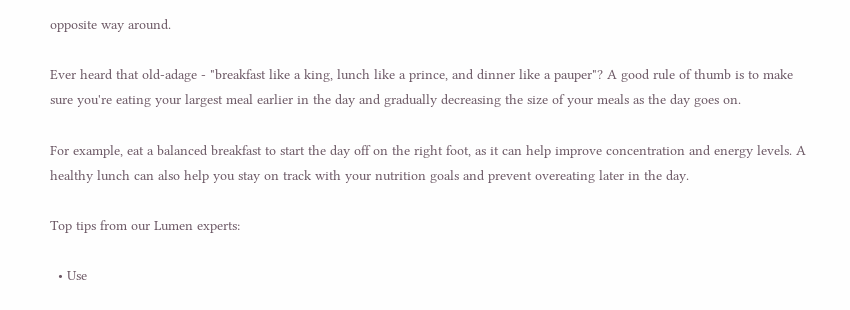opposite way around.

Ever heard that old-adage - "breakfast like a king, lunch like a prince, and dinner like a pauper"? A good rule of thumb is to make sure you're eating your largest meal earlier in the day and gradually decreasing the size of your meals as the day goes on.

For example, eat a balanced breakfast to start the day off on the right foot, as it can help improve concentration and energy levels. A healthy lunch can also help you stay on track with your nutrition goals and prevent overeating later in the day.

Top tips from our Lumen experts:

  • Use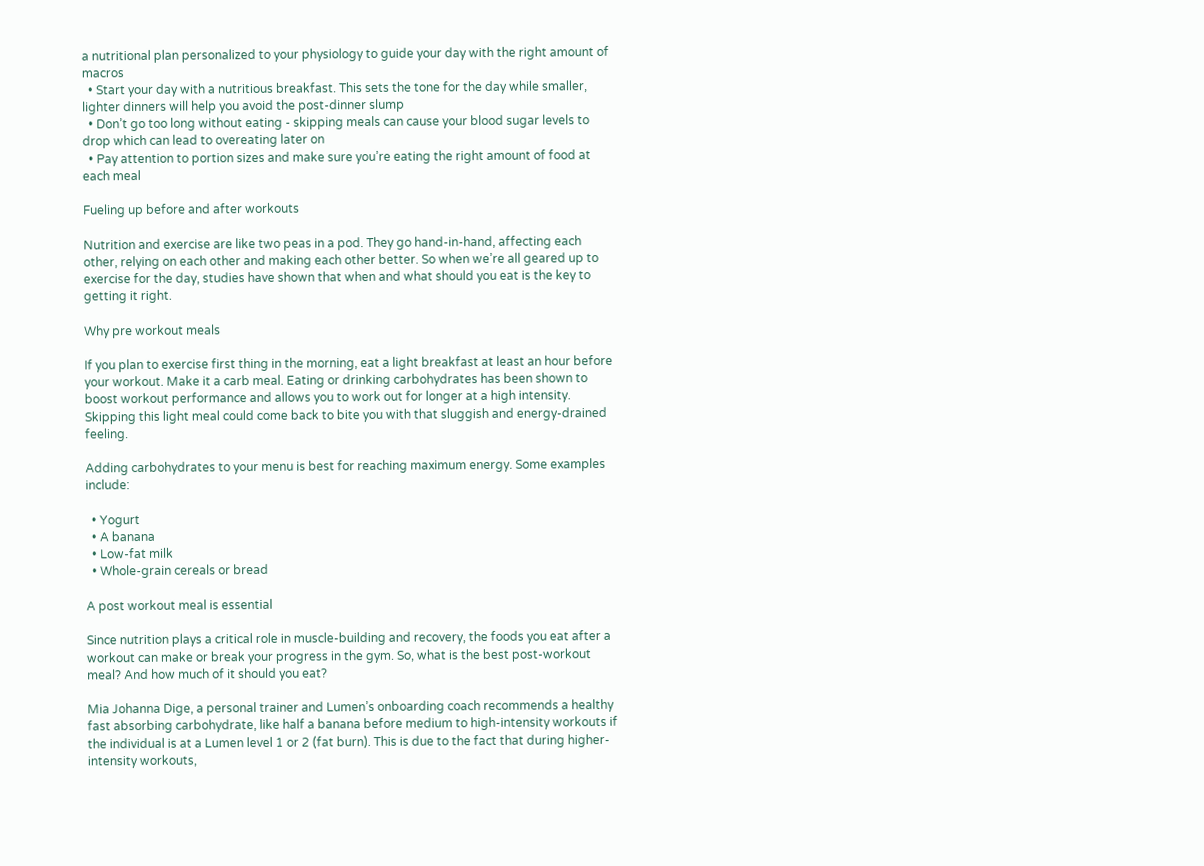a nutritional plan personalized to your physiology to guide your day with the right amount of macros
  • Start your day with a nutritious breakfast. This sets the tone for the day while smaller, lighter dinners will help you avoid the post-dinner slump
  • Don’t go too long without eating - skipping meals can cause your blood sugar levels to drop which can lead to overeating later on
  • Pay attention to portion sizes and make sure you’re eating the right amount of food at each meal

Fueling up before and after workouts

Nutrition and exercise are like two peas in a pod. They go hand-in-hand, affecting each other, relying on each other and making each other better. So when we’re all geared up to exercise for the day, studies have shown that when and what should you eat is the key to getting it right.

Why pre workout meals

If you plan to exercise first thing in the morning, eat a light breakfast at least an hour before your workout. Make it a carb meal. Eating or drinking carbohydrates has been shown to boost workout performance and allows you to work out for longer at a high intensity. Skipping this light meal could come back to bite you with that sluggish and energy-drained feeling.

Adding carbohydrates to your menu is best for reaching maximum energy. Some examples include:

  • Yogurt
  • A banana
  • Low-fat milk
  • Whole-grain cereals or bread

A post workout meal is essential

Since nutrition plays a critical role in muscle-building and recovery, the foods you eat after a workout can make or break your progress in the gym. So, what is the best post-workout meal? And how much of it should you eat?

Mia Johanna Dige, a personal trainer and Lumen’s onboarding coach recommends a healthy fast absorbing carbohydrate, like half a banana before medium to high-intensity workouts if the individual is at a Lumen level 1 or 2 (fat burn). This is due to the fact that during higher-intensity workouts,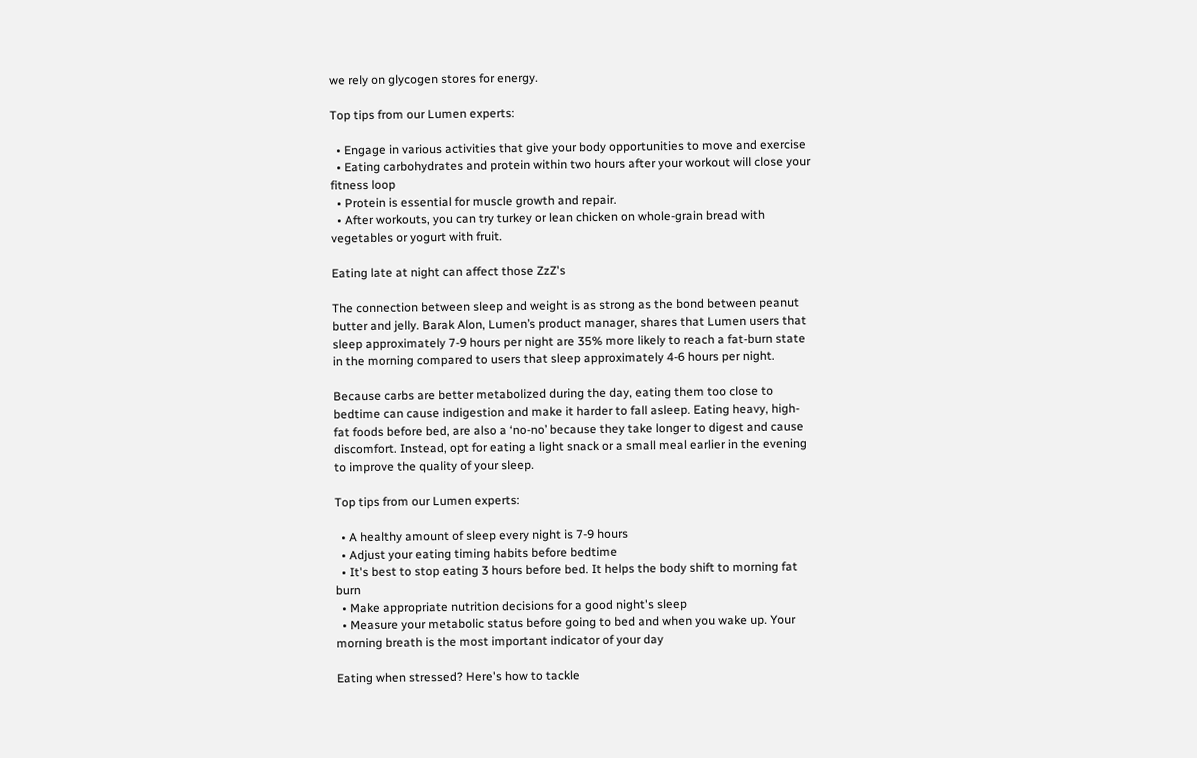we rely on glycogen stores for energy.

Top tips from our Lumen experts:

  • Engage in various activities that give your body opportunities to move and exercise
  • Eating carbohydrates and protein within two hours after your workout will close your fitness loop
  • Protein is essential for muscle growth and repair.
  • After workouts, you can try turkey or lean chicken on whole-grain bread with vegetables or yogurt with fruit.

Eating late at night can affect those ZzZ's

The connection between sleep and weight is as strong as the bond between peanut butter and jelly. Barak Alon, Lumen’s product manager, shares that Lumen users that sleep approximately 7-9 hours per night are 35% more likely to reach a fat-burn state in the morning compared to users that sleep approximately 4-6 hours per night.

Because carbs are better metabolized during the day, eating them too close to bedtime can cause indigestion and make it harder to fall asleep. Eating heavy, high-fat foods before bed, are also a ‘no-no’ because they take longer to digest and cause discomfort. Instead, opt for eating a light snack or a small meal earlier in the evening to improve the quality of your sleep.

Top tips from our Lumen experts:

  • A healthy amount of sleep every night is 7-9 hours
  • Adjust your eating timing habits before bedtime
  • It's best to stop eating 3 hours before bed. It helps the body shift to morning fat burn
  • Make appropriate nutrition decisions for a good night's sleep
  • Measure your metabolic status before going to bed and when you wake up. Your morning breath is the most important indicator of your day

Eating when stressed? Here's how to tackle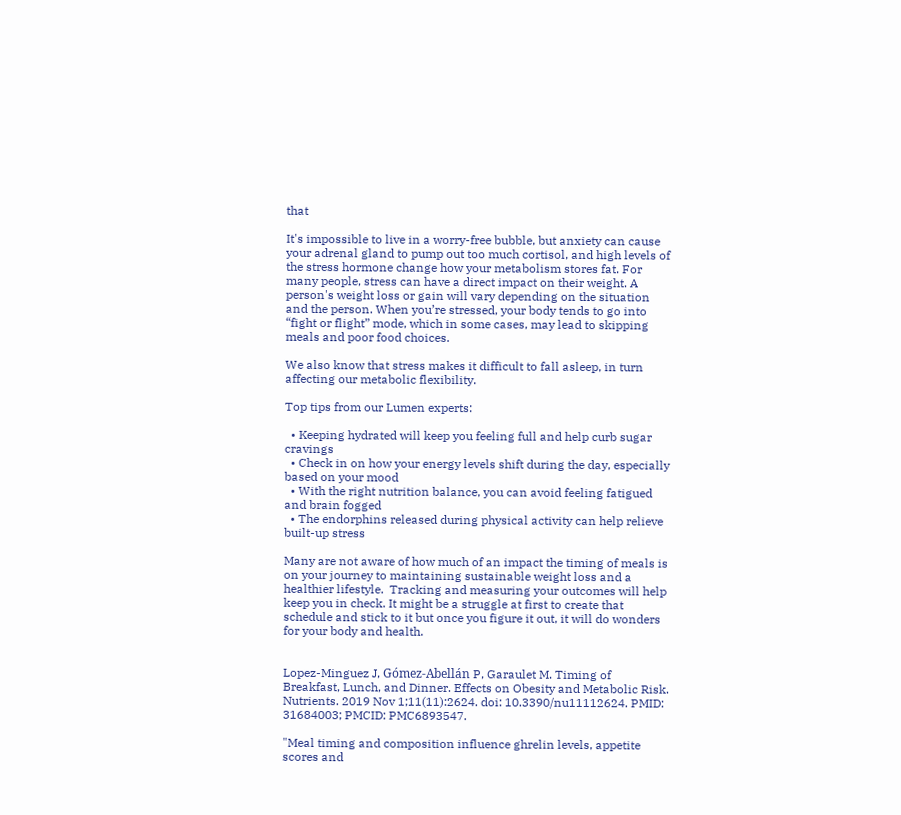that

It's impossible to live in a worry-free bubble, but anxiety can cause your adrenal gland to pump out too much cortisol, and high levels of the stress hormone change how your metabolism stores fat. For many people, stress can have a direct impact on their weight. A person's weight loss or gain will vary depending on the situation and the person. When you’re stressed, your body tends to go into “fight or flight” mode, which in some cases, may lead to skipping meals and poor food choices.

We also know that stress makes it difficult to fall asleep, in turn affecting our metabolic flexibility.

Top tips from our Lumen experts:

  • Keeping hydrated will keep you feeling full and help curb sugar cravings
  • Check in on how your energy levels shift during the day, especially based on your mood
  • With the right nutrition balance, you can avoid feeling fatigued and brain fogged
  • The endorphins released during physical activity can help relieve built-up stress

Many are not aware of how much of an impact the timing of meals is on your journey to maintaining sustainable weight loss and a healthier lifestyle.  Tracking and measuring your outcomes will help keep you in check. It might be a struggle at first to create that schedule and stick to it but once you figure it out, it will do wonders for your body and health.


Lopez-Minguez J, Gómez-Abellán P, Garaulet M. Timing of Breakfast, Lunch, and Dinner. Effects on Obesity and Metabolic Risk. Nutrients. 2019 Nov 1;11(11):2624. doi: 10.3390/nu11112624. PMID: 31684003; PMCID: PMC6893547.

"Meal timing and composition influence ghrelin levels, appetite scores and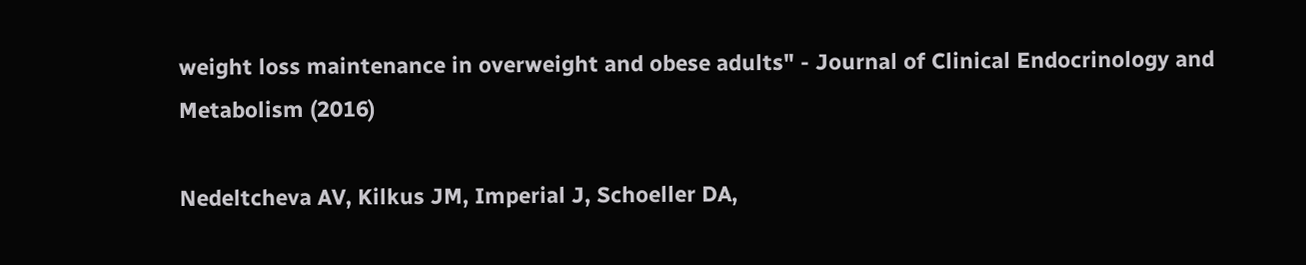weight loss maintenance in overweight and obese adults" - Journal of Clinical Endocrinology and Metabolism (2016)

Nedeltcheva AV, Kilkus JM, Imperial J, Schoeller DA,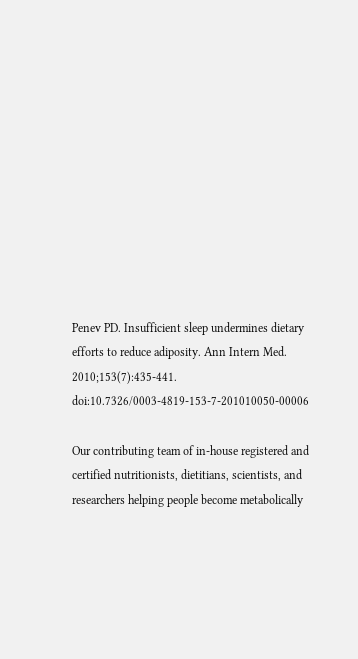Penev PD. Insufficient sleep undermines dietary efforts to reduce adiposity. Ann Intern Med. 2010;153(7):435-441. doi:10.7326/0003-4819-153-7-201010050-00006

Our contributing team of in-house registered and certified nutritionists, dietitians, scientists, and researchers helping people become metabolically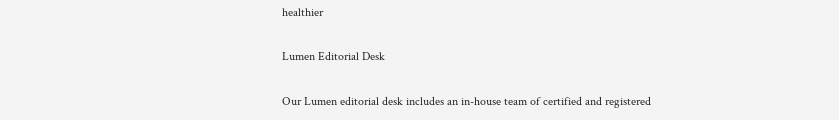healthier

Lumen Editorial Desk

Our Lumen editorial desk includes an in-house team of certified and registered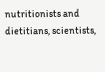nutritionists and dietitians, scientists,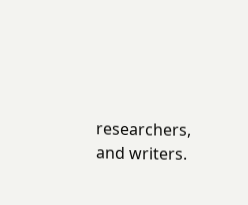researchers, and writers.